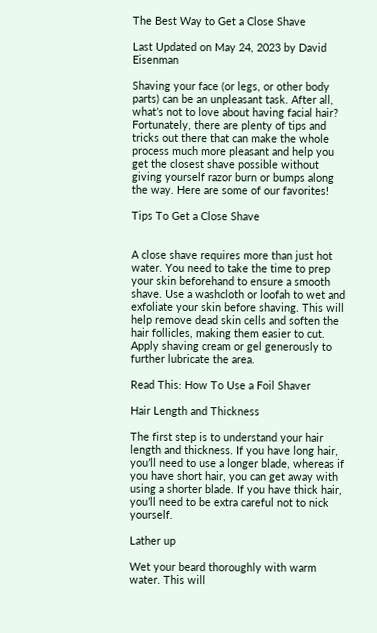The Best Way to Get a Close Shave

Last Updated on May 24, 2023 by David Eisenman

Shaving your face (or legs, or other body parts) can be an unpleasant task. After all, what’s not to love about having facial hair? Fortunately, there are plenty of tips and tricks out there that can make the whole process much more pleasant and help you get the closest shave possible without giving yourself razor burn or bumps along the way. Here are some of our favorites!

Tips To Get a Close Shave


A close shave requires more than just hot water. You need to take the time to prep your skin beforehand to ensure a smooth shave. Use a washcloth or loofah to wet and exfoliate your skin before shaving. This will help remove dead skin cells and soften the hair follicles, making them easier to cut. Apply shaving cream or gel generously to further lubricate the area.

Read This: How To Use a Foil Shaver

Hair Length and Thickness

The first step is to understand your hair length and thickness. If you have long hair, you’ll need to use a longer blade, whereas if you have short hair, you can get away with using a shorter blade. If you have thick hair, you’ll need to be extra careful not to nick yourself.

Lather up

Wet your beard thoroughly with warm water. This will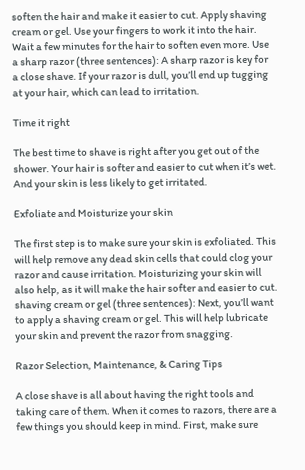soften the hair and make it easier to cut. Apply shaving cream or gel. Use your fingers to work it into the hair. Wait a few minutes for the hair to soften even more. Use a sharp razor (three sentences): A sharp razor is key for a close shave. If your razor is dull, you’ll end up tugging at your hair, which can lead to irritation.

Time it right

The best time to shave is right after you get out of the shower. Your hair is softer and easier to cut when it’s wet. And your skin is less likely to get irritated.

Exfoliate and Moisturize your skin

The first step is to make sure your skin is exfoliated. This will help remove any dead skin cells that could clog your razor and cause irritation. Moisturizing your skin will also help, as it will make the hair softer and easier to cut. shaving cream or gel (three sentences): Next, you’ll want to apply a shaving cream or gel. This will help lubricate your skin and prevent the razor from snagging.

Razor Selection, Maintenance, & Caring Tips

A close shave is all about having the right tools and taking care of them. When it comes to razors, there are a few things you should keep in mind. First, make sure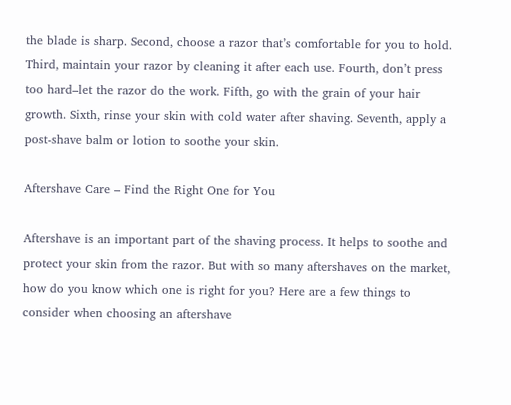the blade is sharp. Second, choose a razor that’s comfortable for you to hold. Third, maintain your razor by cleaning it after each use. Fourth, don’t press too hard–let the razor do the work. Fifth, go with the grain of your hair growth. Sixth, rinse your skin with cold water after shaving. Seventh, apply a post-shave balm or lotion to soothe your skin.

Aftershave Care – Find the Right One for You

Aftershave is an important part of the shaving process. It helps to soothe and protect your skin from the razor. But with so many aftershaves on the market, how do you know which one is right for you? Here are a few things to consider when choosing an aftershave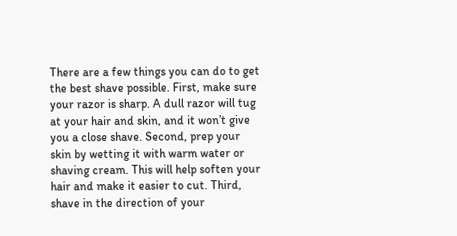There are a few things you can do to get the best shave possible. First, make sure your razor is sharp. A dull razor will tug at your hair and skin, and it won’t give you a close shave. Second, prep your skin by wetting it with warm water or shaving cream. This will help soften your hair and make it easier to cut. Third, shave in the direction of your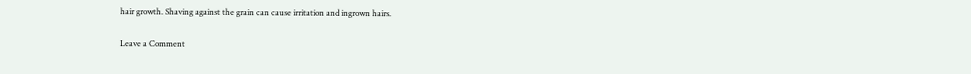hair growth. Shaving against the grain can cause irritation and ingrown hairs.

Leave a Comment